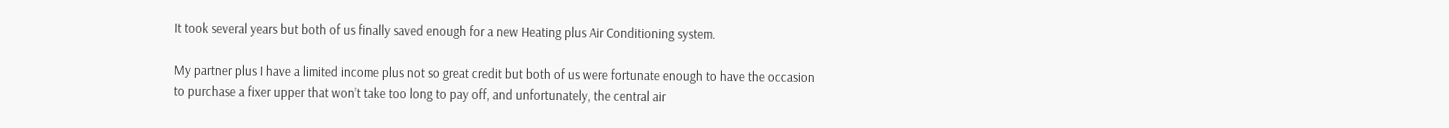It took several years but both of us finally saved enough for a new Heating plus Air Conditioning system.

My partner plus I have a limited income plus not so great credit but both of us were fortunate enough to have the occasion to purchase a fixer upper that won’t take too long to pay off, and unfortunately, the central air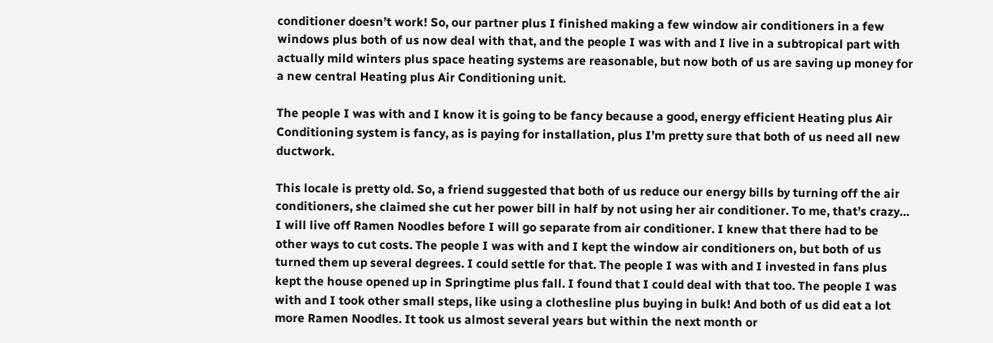conditioner doesn’t work! So, our partner plus I finished making a few window air conditioners in a few windows plus both of us now deal with that, and the people I was with and I live in a subtropical part with actually mild winters plus space heating systems are reasonable, but now both of us are saving up money for a new central Heating plus Air Conditioning unit.

The people I was with and I know it is going to be fancy because a good, energy efficient Heating plus Air Conditioning system is fancy, as is paying for installation, plus I’m pretty sure that both of us need all new ductwork.

This locale is pretty old. So, a friend suggested that both of us reduce our energy bills by turning off the air conditioners, she claimed she cut her power bill in half by not using her air conditioner. To me, that’s crazy… I will live off Ramen Noodles before I will go separate from air conditioner. I knew that there had to be other ways to cut costs. The people I was with and I kept the window air conditioners on, but both of us turned them up several degrees. I could settle for that. The people I was with and I invested in fans plus kept the house opened up in Springtime plus fall. I found that I could deal with that too. The people I was with and I took other small steps, like using a clothesline plus buying in bulk! And both of us did eat a lot more Ramen Noodles. It took us almost several years but within the next month or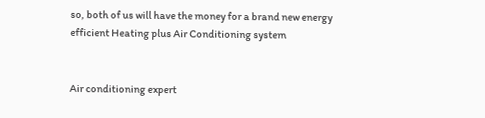so, both of us will have the money for a brand new energy efficient Heating plus Air Conditioning system


Air conditioning expert